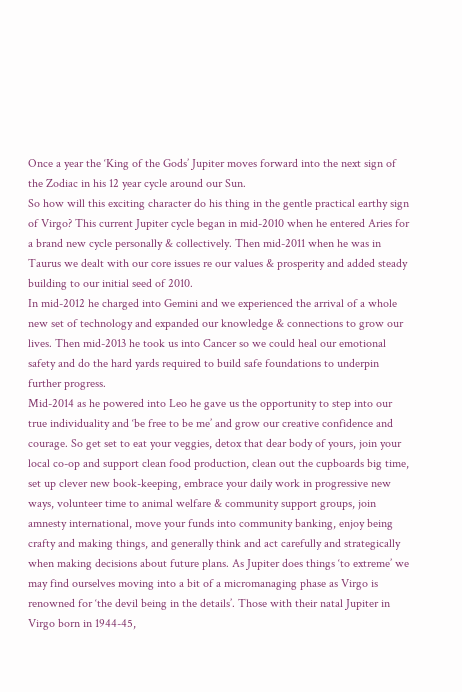Once a year the ‘King of the Gods’ Jupiter moves forward into the next sign of the Zodiac in his 12 year cycle around our Sun.
So how will this exciting character do his thing in the gentle practical earthy sign of Virgo? This current Jupiter cycle began in mid-2010 when he entered Aries for a brand new cycle personally & collectively. Then mid-2011 when he was in Taurus we dealt with our core issues re our values & prosperity and added steady building to our initial seed of 2010.
In mid-2012 he charged into Gemini and we experienced the arrival of a whole new set of technology and expanded our knowledge & connections to grow our lives. Then mid-2013 he took us into Cancer so we could heal our emotional safety and do the hard yards required to build safe foundations to underpin further progress.
Mid-2014 as he powered into Leo he gave us the opportunity to step into our true individuality and ‘be free to be me’ and grow our creative confidence and courage. So get set to eat your veggies, detox that dear body of yours, join your local co-op and support clean food production, clean out the cupboards big time, set up clever new book-keeping, embrace your daily work in progressive new ways, volunteer time to animal welfare & community support groups, join amnesty international, move your funds into community banking, enjoy being crafty and making things, and generally think and act carefully and strategically when making decisions about future plans. As Jupiter does things ‘to extreme’ we may find ourselves moving into a bit of a micromanaging phase as Virgo is renowned for ‘the devil being in the details’. Those with their natal Jupiter in Virgo born in 1944-45,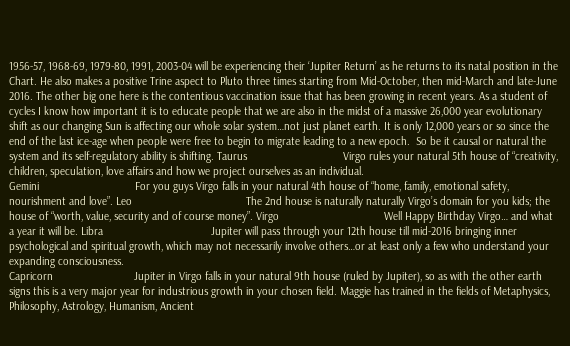1956-57, 1968-69, 1979-80, 1991, 2003-04 will be experiencing their ‘Jupiter Return’ as he returns to its natal position in the Chart. He also makes a positive Trine aspect to Pluto three times starting from Mid-October, then mid-March and late-June 2016. The other big one here is the contentious vaccination issue that has been growing in recent years. As a student of cycles I know how important it is to educate people that we are also in the midst of a massive 26,000 year evolutionary shift as our changing Sun is affecting our whole solar system…not just planet earth. It is only 12,000 years or so since the end of the last ice-age when people were free to begin to migrate leading to a new epoch.  So be it causal or natural the system and its self-regulatory ability is shifting. Taurus                                Virgo rules your natural 5th house of “creativity, children, speculation, love affairs and how we project ourselves as an individual.
Gemini                                For you guys Virgo falls in your natural 4th house of “home, family, emotional safety, nourishment and love”. Leo                                      The 2nd house is naturally naturally Virgo’s domain for you kids; the house of “worth, value, security and of course money”. Virgo                                   Well Happy Birthday Virgo… and what a year it will be. Libra                                    Jupiter will pass through your 12th house till mid-2016 bringing inner psychological and spiritual growth, which may not necessarily involve others…or at least only a few who understand your expanding consciousness.
Capricorn                           Jupiter in Virgo falls in your natural 9th house (ruled by Jupiter), so as with the other earth signs this is a very major year for industrious growth in your chosen field. Maggie has trained in the fields of Metaphysics, Philosophy, Astrology, Humanism, Ancient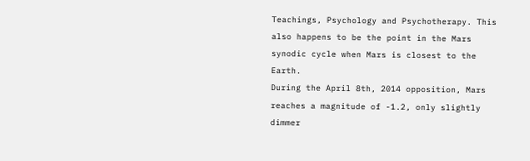Teachings, Psychology and Psychotherapy. This also happens to be the point in the Mars synodic cycle when Mars is closest to the Earth.
During the April 8th, 2014 opposition, Mars reaches a magnitude of -1.2, only slightly dimmer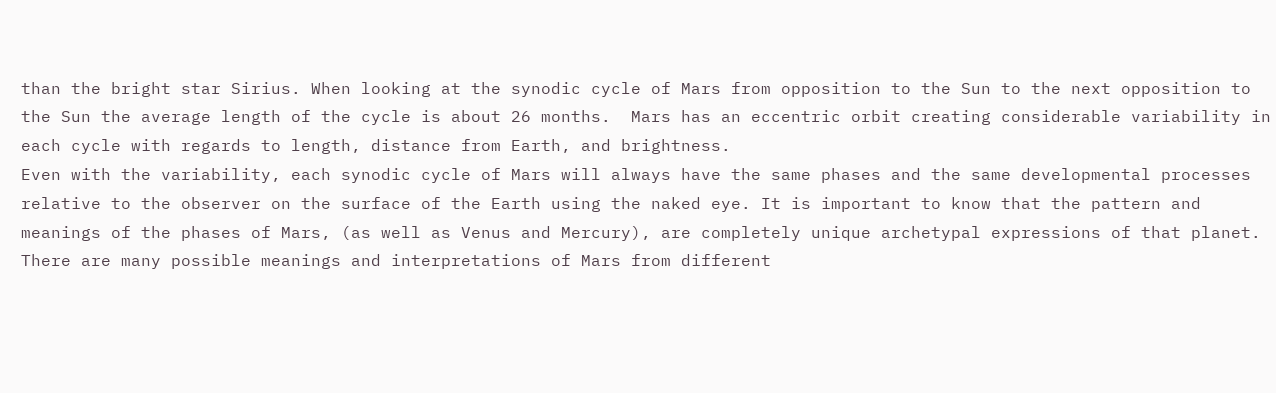than the bright star Sirius. When looking at the synodic cycle of Mars from opposition to the Sun to the next opposition to the Sun the average length of the cycle is about 26 months.  Mars has an eccentric orbit creating considerable variability in each cycle with regards to length, distance from Earth, and brightness.
Even with the variability, each synodic cycle of Mars will always have the same phases and the same developmental processes relative to the observer on the surface of the Earth using the naked eye. It is important to know that the pattern and meanings of the phases of Mars, (as well as Venus and Mercury), are completely unique archetypal expressions of that planet.
There are many possible meanings and interpretations of Mars from different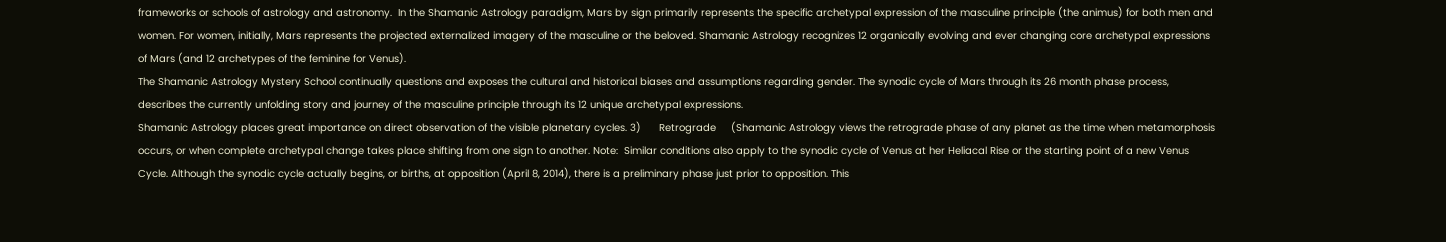frameworks or schools of astrology and astronomy.  In the Shamanic Astrology paradigm, Mars by sign primarily represents the specific archetypal expression of the masculine principle (the animus) for both men and women. For women, initially, Mars represents the projected externalized imagery of the masculine or the beloved. Shamanic Astrology recognizes 12 organically evolving and ever changing core archetypal expressions of Mars (and 12 archetypes of the feminine for Venus).
The Shamanic Astrology Mystery School continually questions and exposes the cultural and historical biases and assumptions regarding gender. The synodic cycle of Mars through its 26 month phase process, describes the currently unfolding story and journey of the masculine principle through its 12 unique archetypal expressions.
Shamanic Astrology places great importance on direct observation of the visible planetary cycles. 3)      Retrograde     (Shamanic Astrology views the retrograde phase of any planet as the time when metamorphosis occurs, or when complete archetypal change takes place shifting from one sign to another. Note:  Similar conditions also apply to the synodic cycle of Venus at her Heliacal Rise or the starting point of a new Venus Cycle. Although the synodic cycle actually begins, or births, at opposition (April 8, 2014), there is a preliminary phase just prior to opposition. This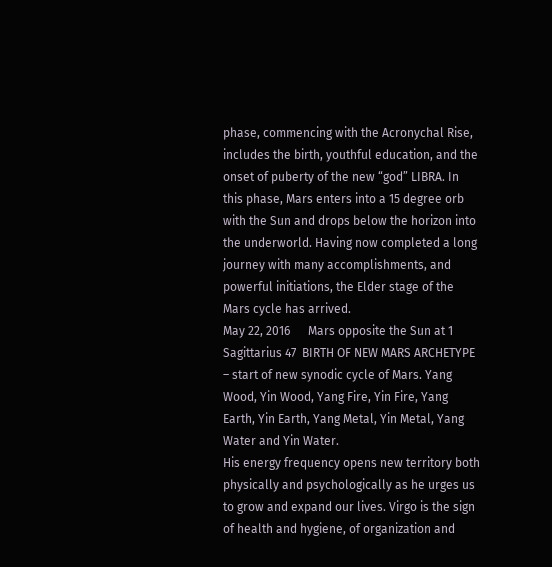phase, commencing with the Acronychal Rise, includes the birth, youthful education, and the onset of puberty of the new “god” LIBRA. In this phase, Mars enters into a 15 degree orb with the Sun and drops below the horizon into the underworld. Having now completed a long journey with many accomplishments, and powerful initiations, the Elder stage of the Mars cycle has arrived.
May 22, 2016      Mars opposite the Sun at 1 Sagittarius 47  BIRTH OF NEW MARS ARCHETYPE  – start of new synodic cycle of Mars. Yang Wood, Yin Wood, Yang Fire, Yin Fire, Yang Earth, Yin Earth, Yang Metal, Yin Metal, Yang Water and Yin Water.
His energy frequency opens new territory both physically and psychologically as he urges us to grow and expand our lives. Virgo is the sign of health and hygiene, of organization and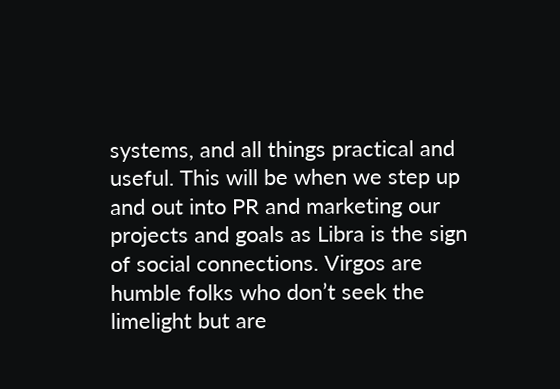systems, and all things practical and useful. This will be when we step up and out into PR and marketing our projects and goals as Libra is the sign of social connections. Virgos are humble folks who don’t seek the limelight but are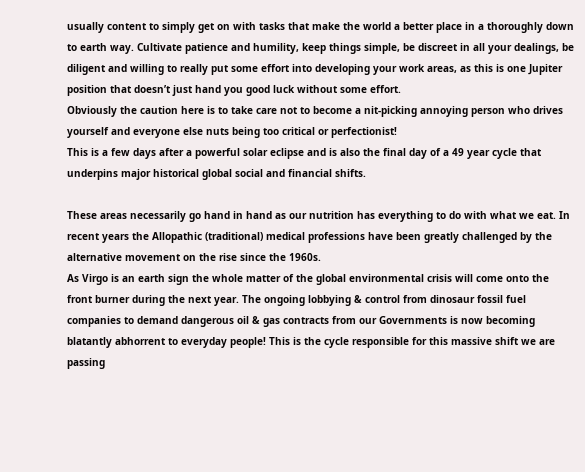usually content to simply get on with tasks that make the world a better place in a thoroughly down to earth way. Cultivate patience and humility, keep things simple, be discreet in all your dealings, be diligent and willing to really put some effort into developing your work areas, as this is one Jupiter position that doesn’t just hand you good luck without some effort.
Obviously the caution here is to take care not to become a nit-picking annoying person who drives yourself and everyone else nuts being too critical or perfectionist!
This is a few days after a powerful solar eclipse and is also the final day of a 49 year cycle that underpins major historical global social and financial shifts.

These areas necessarily go hand in hand as our nutrition has everything to do with what we eat. In recent years the Allopathic (traditional) medical professions have been greatly challenged by the alternative movement on the rise since the 1960s.
As Virgo is an earth sign the whole matter of the global environmental crisis will come onto the front burner during the next year. The ongoing lobbying & control from dinosaur fossil fuel companies to demand dangerous oil & gas contracts from our Governments is now becoming blatantly abhorrent to everyday people! This is the cycle responsible for this massive shift we are passing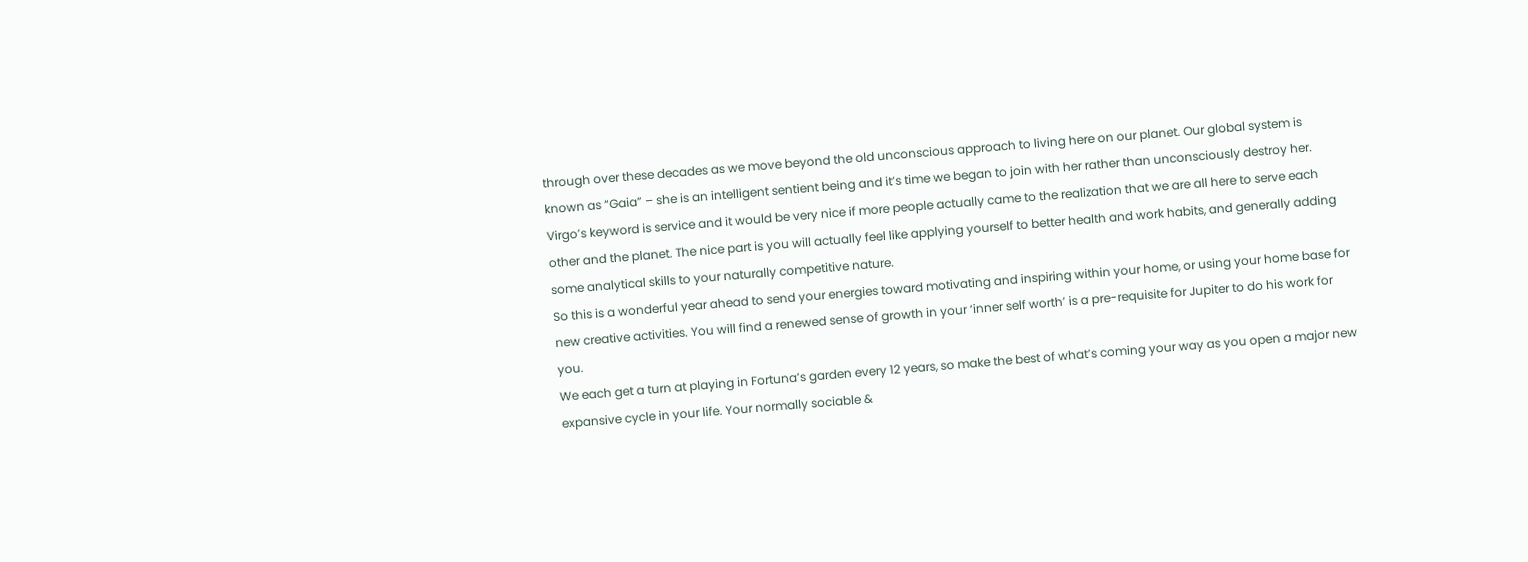through over these decades as we move beyond the old unconscious approach to living here on our planet. Our global system is known as “Gaia” – she is an intelligent sentient being and it’s time we began to join with her rather than unconsciously destroy her. Virgo’s keyword is service and it would be very nice if more people actually came to the realization that we are all here to serve each other and the planet. The nice part is you will actually feel like applying yourself to better health and work habits, and generally adding some analytical skills to your naturally competitive nature.
So this is a wonderful year ahead to send your energies toward motivating and inspiring within your home, or using your home base for new creative activities. You will find a renewed sense of growth in your ‘inner self worth’ is a pre-requisite for Jupiter to do his work for you.
We each get a turn at playing in Fortuna’s garden every 12 years, so make the best of what’s coming your way as you open a major new expansive cycle in your life. Your normally sociable &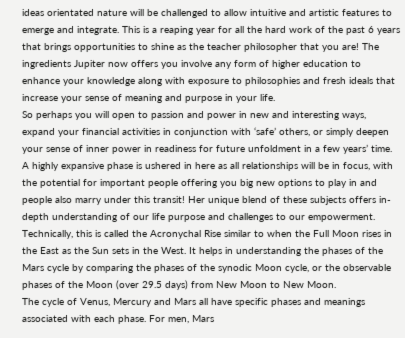ideas orientated nature will be challenged to allow intuitive and artistic features to emerge and integrate. This is a reaping year for all the hard work of the past 6 years that brings opportunities to shine as the teacher philosopher that you are! The ingredients Jupiter now offers you involve any form of higher education to enhance your knowledge along with exposure to philosophies and fresh ideals that increase your sense of meaning and purpose in your life.
So perhaps you will open to passion and power in new and interesting ways, expand your financial activities in conjunction with ‘safe’ others, or simply deepen your sense of inner power in readiness for future unfoldment in a few years’ time.
A highly expansive phase is ushered in here as all relationships will be in focus, with the potential for important people offering you big new options to play in and people also marry under this transit! Her unique blend of these subjects offers in-depth understanding of our life purpose and challenges to our empowerment.
Technically, this is called the Acronychal Rise similar to when the Full Moon rises in the East as the Sun sets in the West. It helps in understanding the phases of the Mars cycle by comparing the phases of the synodic Moon cycle, or the observable phases of the Moon (over 29.5 days) from New Moon to New Moon.
The cycle of Venus, Mercury and Mars all have specific phases and meanings associated with each phase. For men, Mars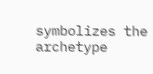symbolizes the archetype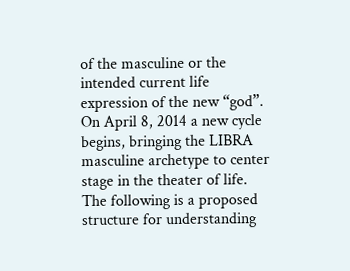of the masculine or the intended current life expression of the new “god”. On April 8, 2014 a new cycle begins, bringing the LIBRA masculine archetype to center stage in the theater of life.  The following is a proposed structure for understanding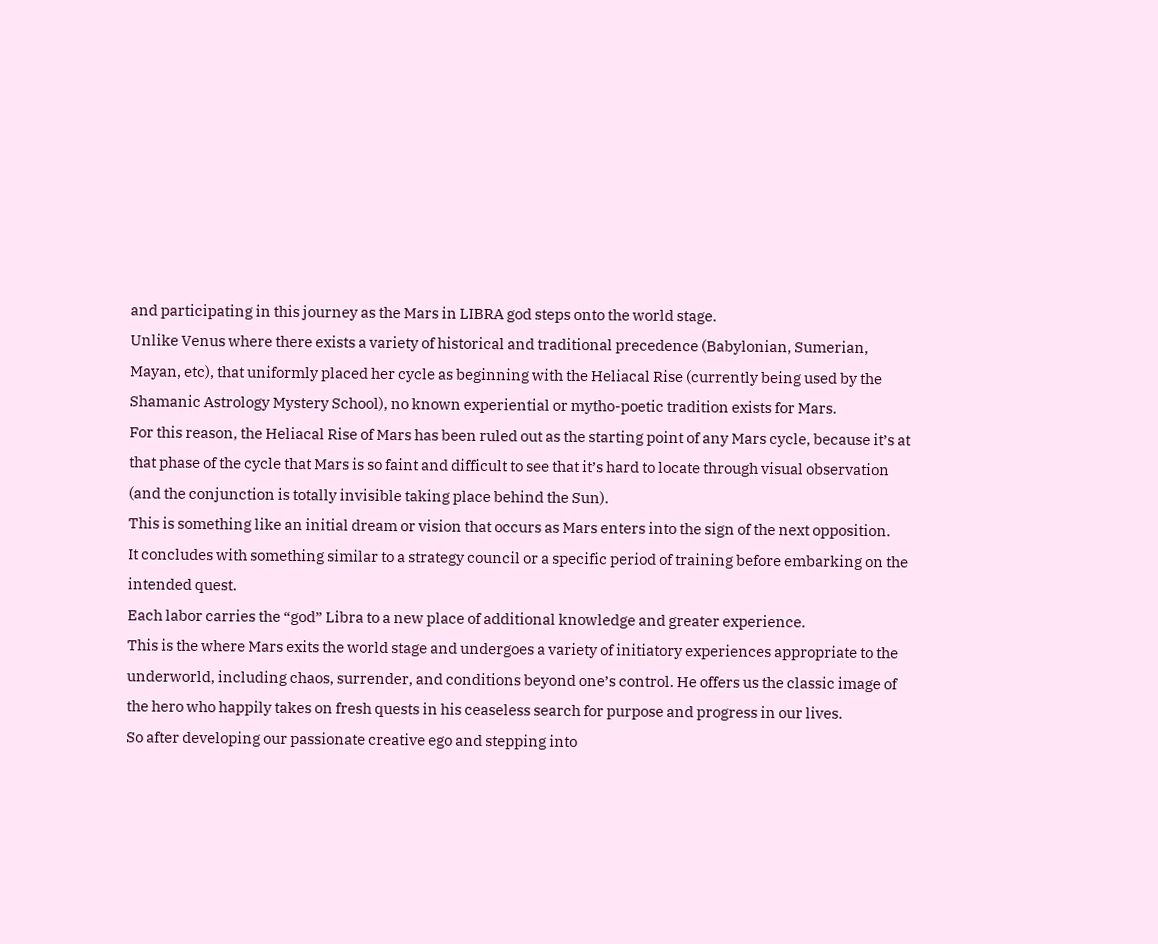and participating in this journey as the Mars in LIBRA god steps onto the world stage.
Unlike Venus where there exists a variety of historical and traditional precedence (Babylonian, Sumerian, Mayan, etc), that uniformly placed her cycle as beginning with the Heliacal Rise (currently being used by the Shamanic Astrology Mystery School), no known experiential or mytho-poetic tradition exists for Mars.
For this reason, the Heliacal Rise of Mars has been ruled out as the starting point of any Mars cycle, because it’s at that phase of the cycle that Mars is so faint and difficult to see that it’s hard to locate through visual observation (and the conjunction is totally invisible taking place behind the Sun).
This is something like an initial dream or vision that occurs as Mars enters into the sign of the next opposition.
It concludes with something similar to a strategy council or a specific period of training before embarking on the intended quest.
Each labor carries the “god” Libra to a new place of additional knowledge and greater experience.
This is the where Mars exits the world stage and undergoes a variety of initiatory experiences appropriate to the underworld, including chaos, surrender, and conditions beyond one’s control. He offers us the classic image of the hero who happily takes on fresh quests in his ceaseless search for purpose and progress in our lives.
So after developing our passionate creative ego and stepping into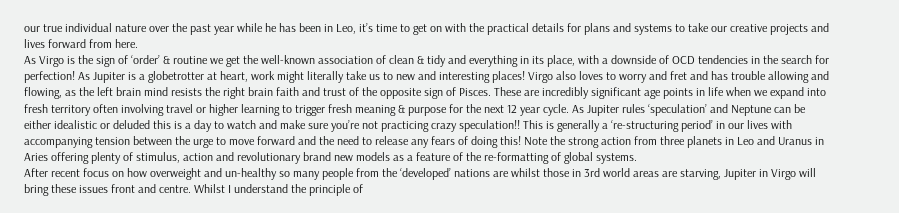our true individual nature over the past year while he has been in Leo, it’s time to get on with the practical details for plans and systems to take our creative projects and lives forward from here.
As Virgo is the sign of ‘order’ & routine we get the well-known association of clean & tidy and everything in its place, with a downside of OCD tendencies in the search for perfection! As Jupiter is a globetrotter at heart, work might literally take us to new and interesting places! Virgo also loves to worry and fret and has trouble allowing and flowing, as the left brain mind resists the right brain faith and trust of the opposite sign of Pisces. These are incredibly significant age points in life when we expand into fresh territory often involving travel or higher learning to trigger fresh meaning & purpose for the next 12 year cycle. As Jupiter rules ‘speculation’ and Neptune can be either idealistic or deluded this is a day to watch and make sure you’re not practicing crazy speculation!! This is generally a ‘re-structuring period’ in our lives with accompanying tension between the urge to move forward and the need to release any fears of doing this! Note the strong action from three planets in Leo and Uranus in Aries offering plenty of stimulus, action and revolutionary brand new models as a feature of the re-formatting of global systems.
After recent focus on how overweight and un-healthy so many people from the ‘developed’ nations are whilst those in 3rd world areas are starving, Jupiter in Virgo will bring these issues front and centre. Whilst I understand the principle of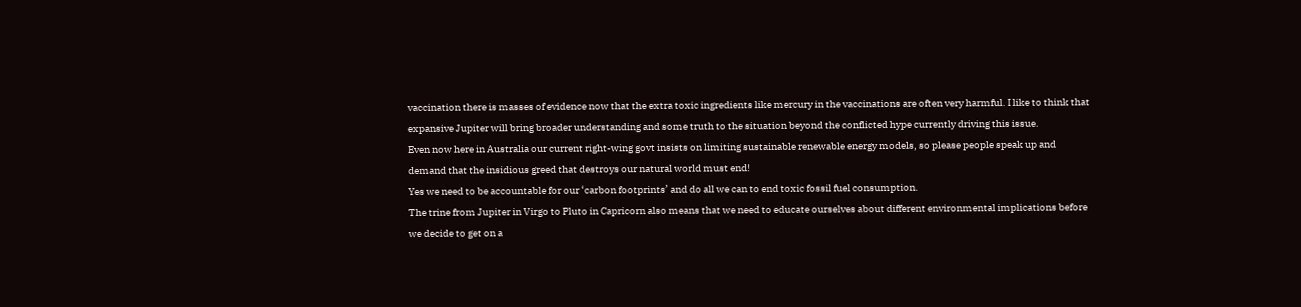vaccination there is masses of evidence now that the extra toxic ingredients like mercury in the vaccinations are often very harmful. I like to think that expansive Jupiter will bring broader understanding and some truth to the situation beyond the conflicted hype currently driving this issue.
Even now here in Australia our current right-wing govt insists on limiting sustainable renewable energy models, so please people speak up and demand that the insidious greed that destroys our natural world must end!
Yes we need to be accountable for our ‘carbon footprints’ and do all we can to end toxic fossil fuel consumption.
The trine from Jupiter in Virgo to Pluto in Capricorn also means that we need to educate ourselves about different environmental implications before we decide to get on a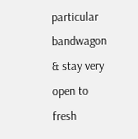particular bandwagon & stay very open to fresh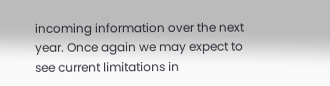incoming information over the next year. Once again we may expect to see current limitations in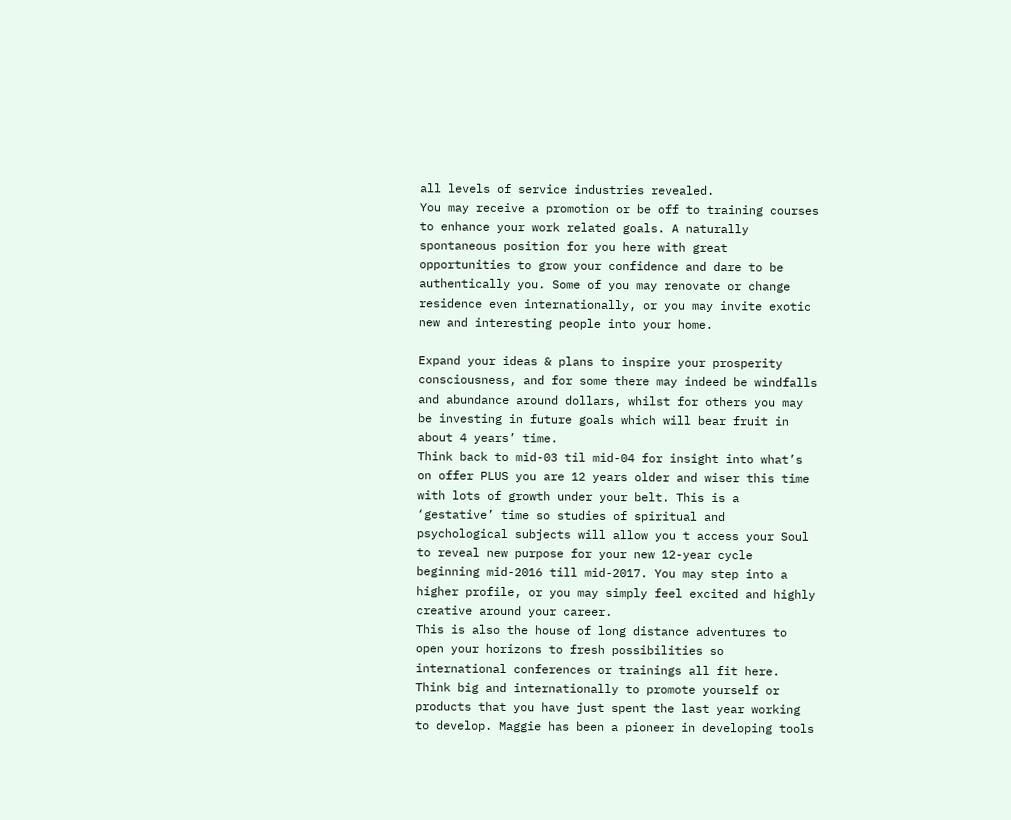all levels of service industries revealed.
You may receive a promotion or be off to training courses to enhance your work related goals. A naturally spontaneous position for you here with great opportunities to grow your confidence and dare to be authentically you. Some of you may renovate or change residence even internationally, or you may invite exotic new and interesting people into your home.

Expand your ideas & plans to inspire your prosperity consciousness, and for some there may indeed be windfalls and abundance around dollars, whilst for others you may be investing in future goals which will bear fruit in about 4 years’ time.
Think back to mid-03 til mid-04 for insight into what’s on offer PLUS you are 12 years older and wiser this time with lots of growth under your belt. This is a ‘gestative’ time so studies of spiritual and psychological subjects will allow you t access your Soul to reveal new purpose for your new 12-year cycle beginning mid-2016 till mid-2017. You may step into a higher profile, or you may simply feel excited and highly creative around your career.
This is also the house of long distance adventures to open your horizons to fresh possibilities so international conferences or trainings all fit here. Think big and internationally to promote yourself or products that you have just spent the last year working to develop. Maggie has been a pioneer in developing tools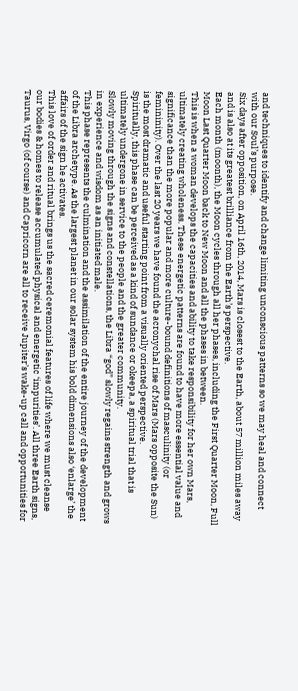and techniques to identify and change limiting unconscious patterns so we may heal and connect with our Soul’s purpose.
Six days after opposition, on April 16th, 2014, Mars is closest to the Earth, about 57 million miles away and is also at its greatest brilliance from the Earth’s perspective.
Each month (moonth), the Moon cycles through all her phases, including the First Quarter Moon, Full Moon Last Quarter Moon back to New Moon and all the phases in between.
This is when a woman develops the capacities and ability to take responsibility for her own Mars, ultimately creating wholeness. These energetic patterns are found to have more essential value and significance than the more popular and more culture-bound definitions of masculinity (or femininity). Over the last 20 years we have found the acronychal rise of Mars (Mars opposite the Sun) is the most dramatic and useful starting point from a visually oriented perspective.
Spiritually, this phase can be perceived as a kind of sundance or okeepa, a spiritual trial that is ultimately undergone in service to the people and the greater community.
Slowly moving through the signs and constellations, the Libra “god” slowly regains strength and grows in experience and wisdom as an initiated male.
This phase represents the culmination and the assimilation of the entire journey of the development of the Libra archetype. As the largest planet in our solar system his bold dimensions also ‘enlarge’ the affairs of the sign he activates.
This love of order and ritual brings us the sacred ceremonial features of life where we must cleanse our bodies & homes to release accumulated physical and energetic ‘impurities’. All three Earth signs, Taurus, Virgo (of course) and Capricorn are all to receive Jupiter’s wake-up call and opportunities for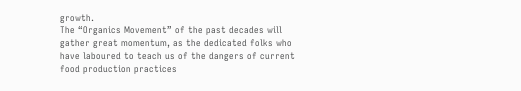growth.
The “Organics Movement” of the past decades will gather great momentum, as the dedicated folks who have laboured to teach us of the dangers of current food production practices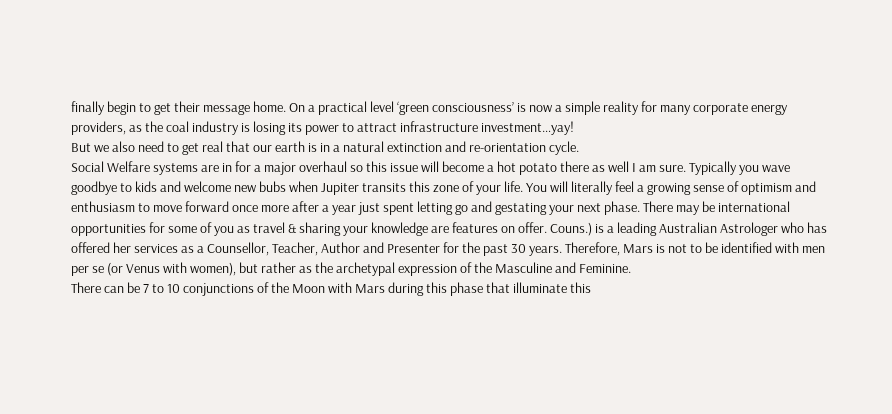finally begin to get their message home. On a practical level ‘green consciousness’ is now a simple reality for many corporate energy providers, as the coal industry is losing its power to attract infrastructure investment…yay!
But we also need to get real that our earth is in a natural extinction and re-orientation cycle.
Social Welfare systems are in for a major overhaul so this issue will become a hot potato there as well I am sure. Typically you wave goodbye to kids and welcome new bubs when Jupiter transits this zone of your life. You will literally feel a growing sense of optimism and enthusiasm to move forward once more after a year just spent letting go and gestating your next phase. There may be international opportunities for some of you as travel & sharing your knowledge are features on offer. Couns.) is a leading Australian Astrologer who has offered her services as a Counsellor, Teacher, Author and Presenter for the past 30 years. Therefore, Mars is not to be identified with men per se (or Venus with women), but rather as the archetypal expression of the Masculine and Feminine.
There can be 7 to 10 conjunctions of the Moon with Mars during this phase that illuminate this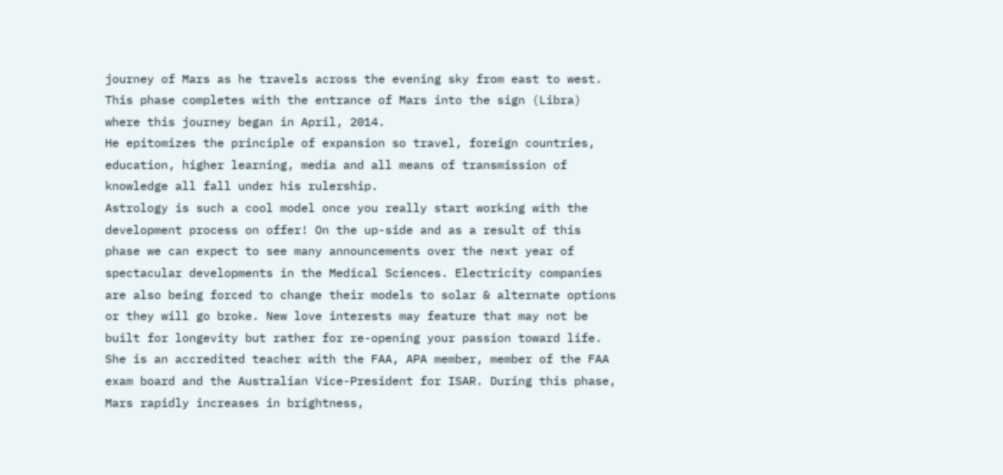journey of Mars as he travels across the evening sky from east to west. This phase completes with the entrance of Mars into the sign (Libra) where this journey began in April, 2014.
He epitomizes the principle of expansion so travel, foreign countries, education, higher learning, media and all means of transmission of knowledge all fall under his rulership.
Astrology is such a cool model once you really start working with the development process on offer! On the up-side and as a result of this phase we can expect to see many announcements over the next year of spectacular developments in the Medical Sciences. Electricity companies are also being forced to change their models to solar & alternate options or they will go broke. New love interests may feature that may not be built for longevity but rather for re-opening your passion toward life.
She is an accredited teacher with the FAA, APA member, member of the FAA exam board and the Australian Vice-President for ISAR. During this phase, Mars rapidly increases in brightness,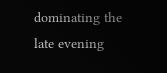dominating the late evening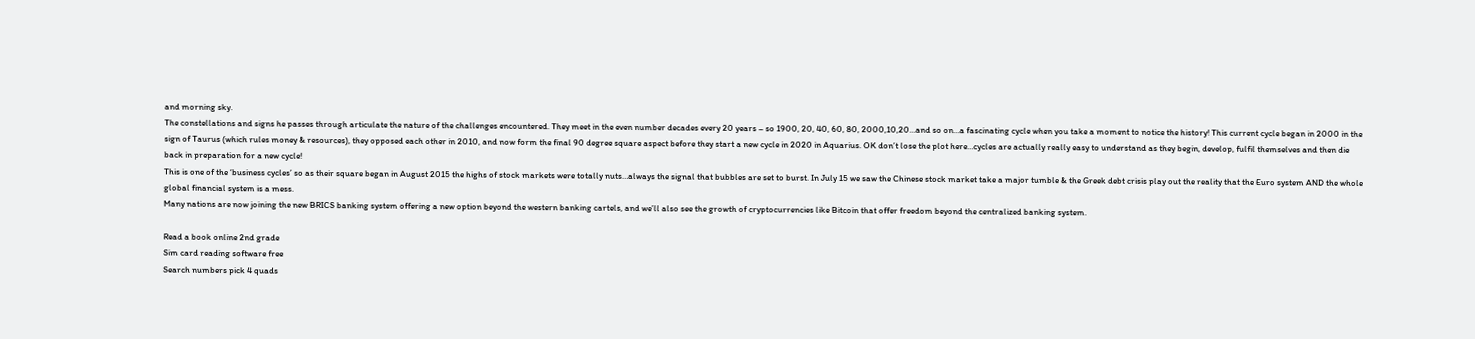and morning sky.
The constellations and signs he passes through articulate the nature of the challenges encountered. They meet in the even number decades every 20 years – so 1900, 20, 40, 60, 80, 2000,10,20…and so on…a fascinating cycle when you take a moment to notice the history! This current cycle began in 2000 in the sign of Taurus (which rules money & resources), they opposed each other in 2010, and now form the final 90 degree square aspect before they start a new cycle in 2020 in Aquarius. OK don’t lose the plot here…cycles are actually really easy to understand as they begin, develop, fulfil themselves and then die back in preparation for a new cycle!
This is one of the ‘business cycles’ so as their square began in August 2015 the highs of stock markets were totally nuts…always the signal that bubbles are set to burst. In July 15 we saw the Chinese stock market take a major tumble & the Greek debt crisis play out the reality that the Euro system AND the whole global financial system is a mess.
Many nations are now joining the new BRICS banking system offering a new option beyond the western banking cartels, and we’ll also see the growth of cryptocurrencies like Bitcoin that offer freedom beyond the centralized banking system.

Read a book online 2nd grade
Sim card reading software free
Search numbers pick 4 quads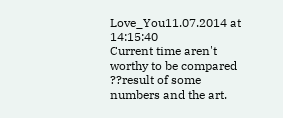Love_You11.07.2014 at 14:15:40
Current time aren't worthy to be compared ??result of some numbers and the art.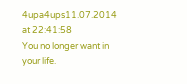4upa4ups11.07.2014 at 22:41:58
You no longer want in your life.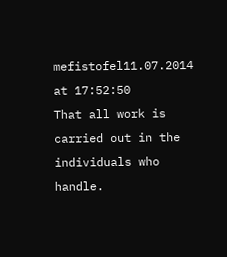mefistofel11.07.2014 at 17:52:50
That all work is carried out in the individuals who handle.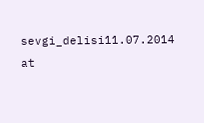sevgi_delisi11.07.2014 at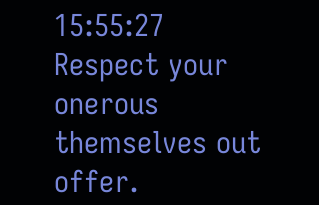15:55:27
Respect your onerous themselves out offer.